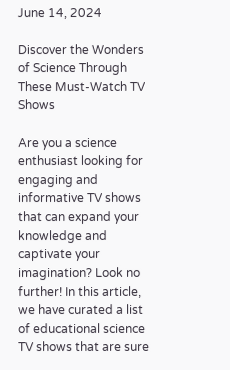June 14, 2024

Discover the Wonders of Science Through These Must-Watch TV Shows

Are you a science enthusiast looking for engaging and informative TV shows that can expand your knowledge and captivate your imagination? Look no further! In this article, we have curated a list of educational science TV shows that are sure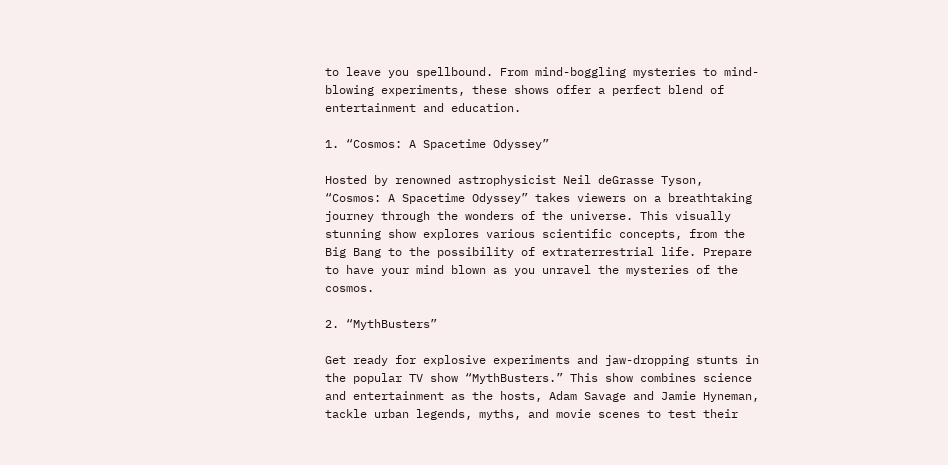to leave you spellbound. From mind-boggling mysteries to mind-blowing experiments, these shows offer a perfect blend of entertainment and education.

1. “Cosmos: A Spacetime Odyssey”

Hosted by renowned astrophysicist Neil deGrasse Tyson, “Cosmos: A Spacetime Odyssey” takes viewers on a breathtaking journey through the wonders of the universe. This visually stunning show explores various scientific concepts, from the Big Bang to the possibility of extraterrestrial life. Prepare to have your mind blown as you unravel the mysteries of the cosmos.

2. “MythBusters”

Get ready for explosive experiments and jaw-dropping stunts in the popular TV show “MythBusters.” This show combines science and entertainment as the hosts, Adam Savage and Jamie Hyneman, tackle urban legends, myths, and movie scenes to test their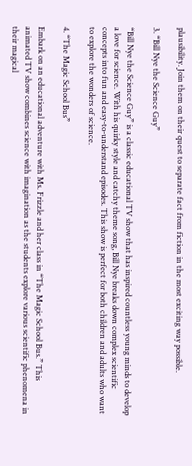plausibility. Join them on their quest to separate fact from fiction in the most exciting way possible.

3. “Bill Nye the Science Guy”

“Bill Nye the Science Guy” is a classic educational TV show that has inspired countless young minds to develop a love for science. With his quirky style and catchy theme song, Bill Nye breaks down complex scientific concepts into fun and easy-to-understand episodes. This show is perfect for both children and adults who want to explore the wonders of science.

4. “The Magic School Bus”

Embark on an educational adventure with Ms. Frizzle and her class in “The Magic School Bus.” This animated TV show combines science with imagination as the students explore various scientific phenomena in their magical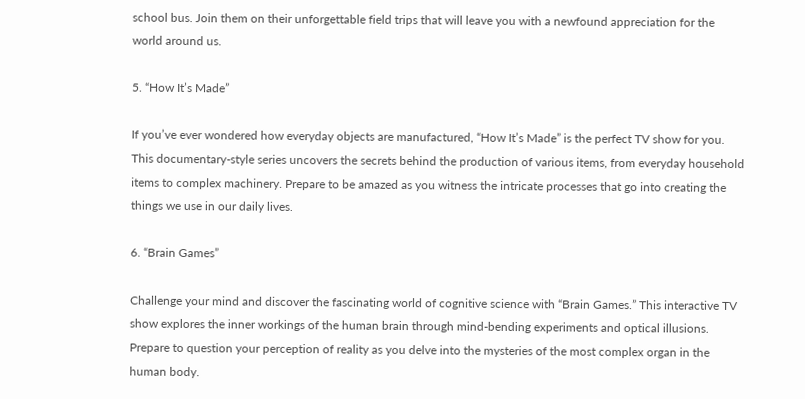school bus. Join them on their unforgettable field trips that will leave you with a newfound appreciation for the world around us.

5. “How It’s Made”

If you’ve ever wondered how everyday objects are manufactured, “How It’s Made” is the perfect TV show for you. This documentary-style series uncovers the secrets behind the production of various items, from everyday household items to complex machinery. Prepare to be amazed as you witness the intricate processes that go into creating the things we use in our daily lives.

6. “Brain Games”

Challenge your mind and discover the fascinating world of cognitive science with “Brain Games.” This interactive TV show explores the inner workings of the human brain through mind-bending experiments and optical illusions. Prepare to question your perception of reality as you delve into the mysteries of the most complex organ in the human body.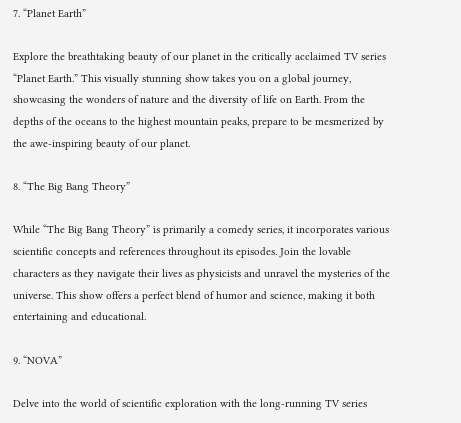7. “Planet Earth”

Explore the breathtaking beauty of our planet in the critically acclaimed TV series “Planet Earth.” This visually stunning show takes you on a global journey, showcasing the wonders of nature and the diversity of life on Earth. From the depths of the oceans to the highest mountain peaks, prepare to be mesmerized by the awe-inspiring beauty of our planet.

8. “The Big Bang Theory”

While “The Big Bang Theory” is primarily a comedy series, it incorporates various scientific concepts and references throughout its episodes. Join the lovable characters as they navigate their lives as physicists and unravel the mysteries of the universe. This show offers a perfect blend of humor and science, making it both entertaining and educational.

9. “NOVA”

Delve into the world of scientific exploration with the long-running TV series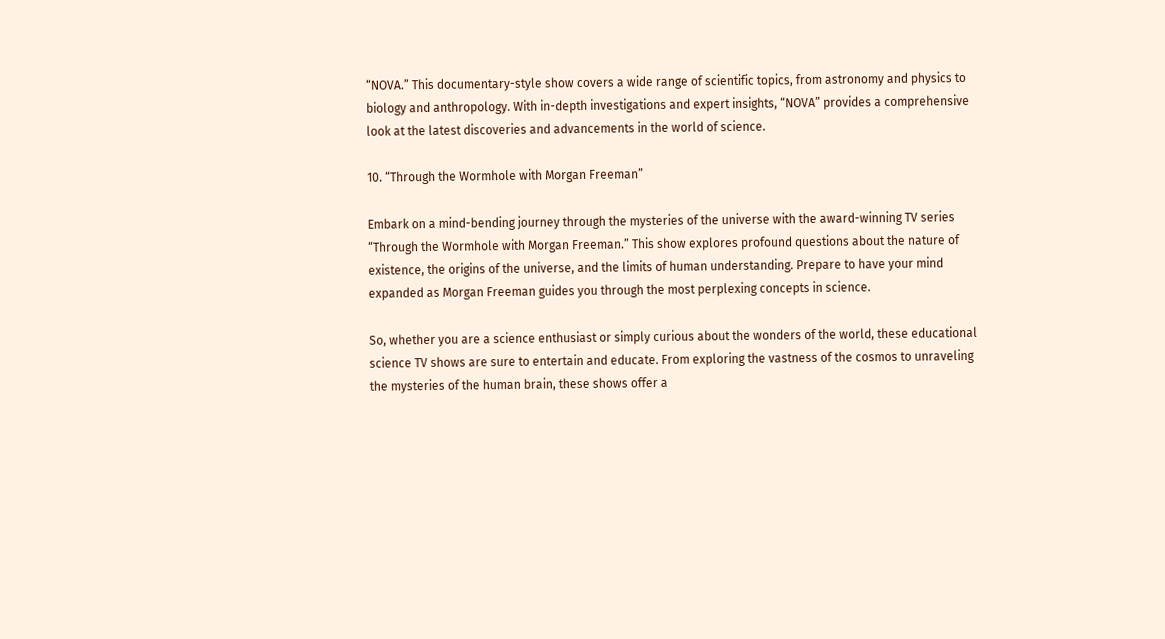“NOVA.” This documentary-style show covers a wide range of scientific topics, from astronomy and physics to biology and anthropology. With in-depth investigations and expert insights, “NOVA” provides a comprehensive look at the latest discoveries and advancements in the world of science.

10. “Through the Wormhole with Morgan Freeman”

Embark on a mind-bending journey through the mysteries of the universe with the award-winning TV series “Through the Wormhole with Morgan Freeman.” This show explores profound questions about the nature of existence, the origins of the universe, and the limits of human understanding. Prepare to have your mind expanded as Morgan Freeman guides you through the most perplexing concepts in science.

So, whether you are a science enthusiast or simply curious about the wonders of the world, these educational science TV shows are sure to entertain and educate. From exploring the vastness of the cosmos to unraveling the mysteries of the human brain, these shows offer a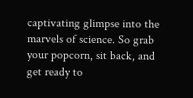captivating glimpse into the marvels of science. So grab your popcorn, sit back, and get ready to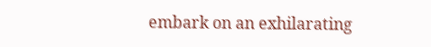embark on an exhilarating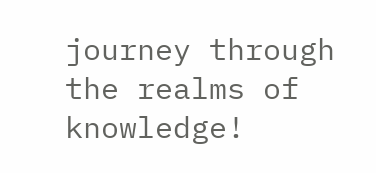journey through the realms of knowledge!